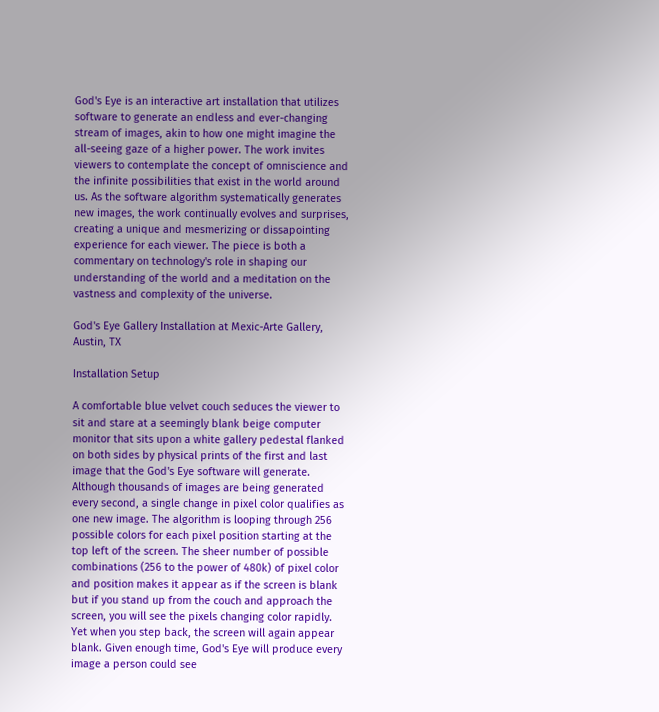God's Eye is an interactive art installation that utilizes software to generate an endless and ever-changing stream of images, akin to how one might imagine the all-seeing gaze of a higher power. The work invites viewers to contemplate the concept of omniscience and the infinite possibilities that exist in the world around us. As the software algorithm systematically generates new images, the work continually evolves and surprises, creating a unique and mesmerizing or dissapointing experience for each viewer. The piece is both a commentary on technology's role in shaping our understanding of the world and a meditation on the vastness and complexity of the universe.

God's Eye Gallery Installation at Mexic-Arte Gallery, Austin, TX

Installation Setup

A comfortable blue velvet couch seduces the viewer to sit and stare at a seemingly blank beige computer monitor that sits upon a white gallery pedestal flanked on both sides by physical prints of the first and last image that the God's Eye software will generate. Although thousands of images are being generated every second, a single change in pixel color qualifies as one new image. The algorithm is looping through 256 possible colors for each pixel position starting at the top left of the screen. The sheer number of possible combinations (256 to the power of 480k) of pixel color and position makes it appear as if the screen is blank but if you stand up from the couch and approach the screen, you will see the pixels changing color rapidly. Yet when you step back, the screen will again appear blank. Given enough time, God's Eye will produce every image a person could see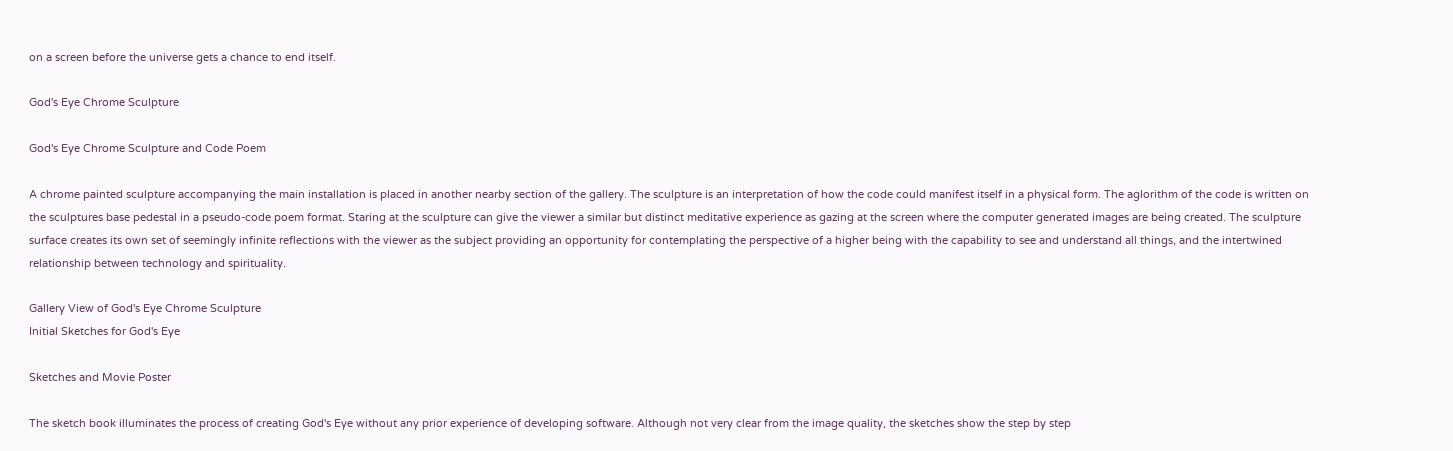on a screen before the universe gets a chance to end itself.

God's Eye Chrome Sculpture

God's Eye Chrome Sculpture and Code Poem

A chrome painted sculpture accompanying the main installation is placed in another nearby section of the gallery. The sculpture is an interpretation of how the code could manifest itself in a physical form. The aglorithm of the code is written on the sculptures base pedestal in a pseudo-code poem format. Staring at the sculpture can give the viewer a similar but distinct meditative experience as gazing at the screen where the computer generated images are being created. The sculpture surface creates its own set of seemingly infinite reflections with the viewer as the subject providing an opportunity for contemplating the perspective of a higher being with the capability to see and understand all things, and the intertwined relationship between technology and spirituality.

Gallery View of God's Eye Chrome Sculpture
Initial Sketches for God's Eye

Sketches and Movie Poster

The sketch book illuminates the process of creating God's Eye without any prior experience of developing software. Although not very clear from the image quality, the sketches show the step by step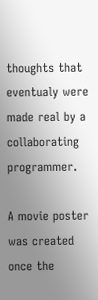thoughts that eventualy were made real by a collaborating programmer.

A movie poster was created once the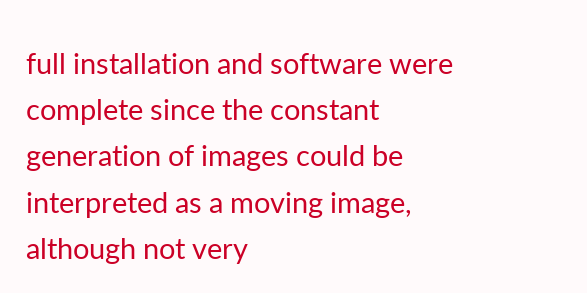full installation and software were complete since the constant generation of images could be interpreted as a moving image, although not very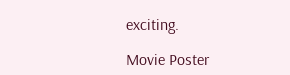exciting.

Movie Poster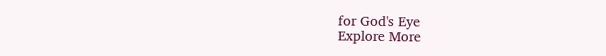for God's Eye
Explore More